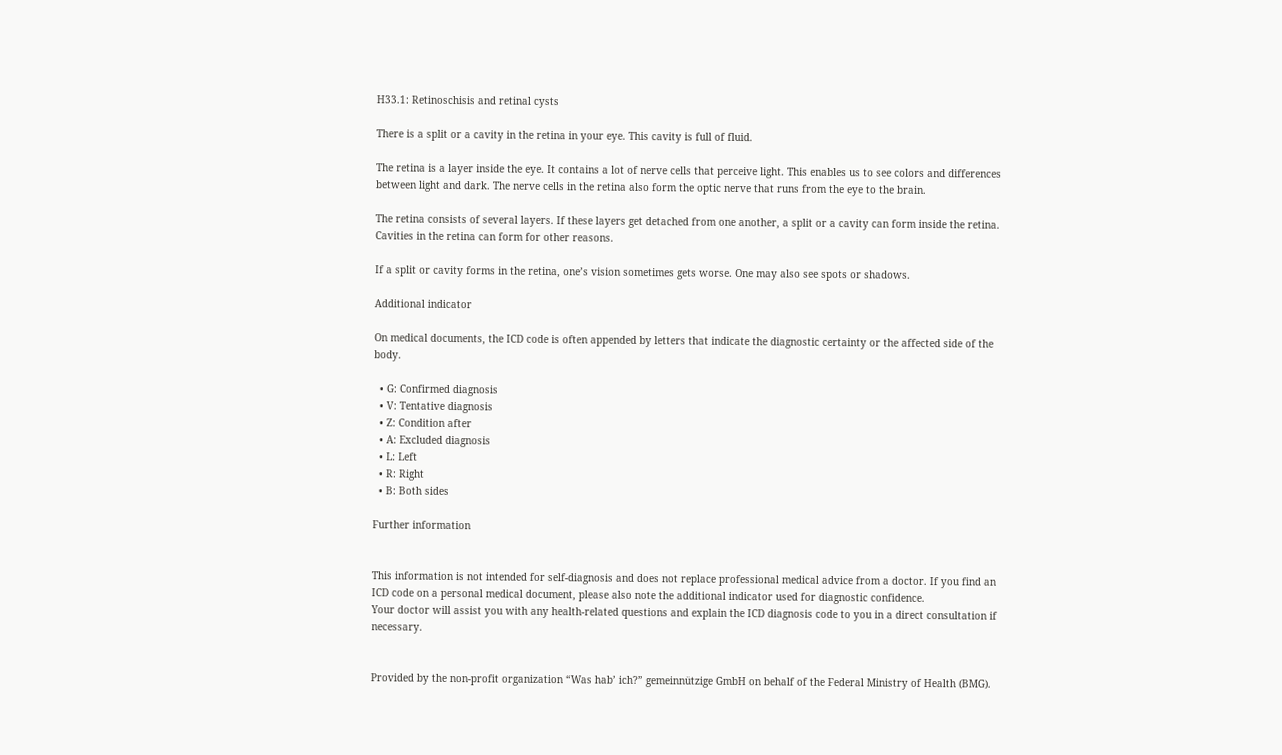H33.1: Retinoschisis and retinal cysts

There is a split or a cavity in the retina in your eye. This cavity is full of fluid.

The retina is a layer inside the eye. It contains a lot of nerve cells that perceive light. This enables us to see colors and differences between light and dark. The nerve cells in the retina also form the optic nerve that runs from the eye to the brain.

The retina consists of several layers. If these layers get detached from one another, a split or a cavity can form inside the retina. Cavities in the retina can form for other reasons.

If a split or cavity forms in the retina, one’s vision sometimes gets worse. One may also see spots or shadows.

Additional indicator

On medical documents, the ICD code is often appended by letters that indicate the diagnostic certainty or the affected side of the body.

  • G: Confirmed diagnosis
  • V: Tentative diagnosis
  • Z: Condition after
  • A: Excluded diagnosis
  • L: Left
  • R: Right
  • B: Both sides

Further information


This information is not intended for self-diagnosis and does not replace professional medical advice from a doctor. If you find an ICD code on a personal medical document, please also note the additional indicator used for diagnostic confidence.
Your doctor will assist you with any health-related questions and explain the ICD diagnosis code to you in a direct consultation if necessary.


Provided by the non-profit organization “Was hab’ ich?” gemeinnützige GmbH on behalf of the Federal Ministry of Health (BMG).